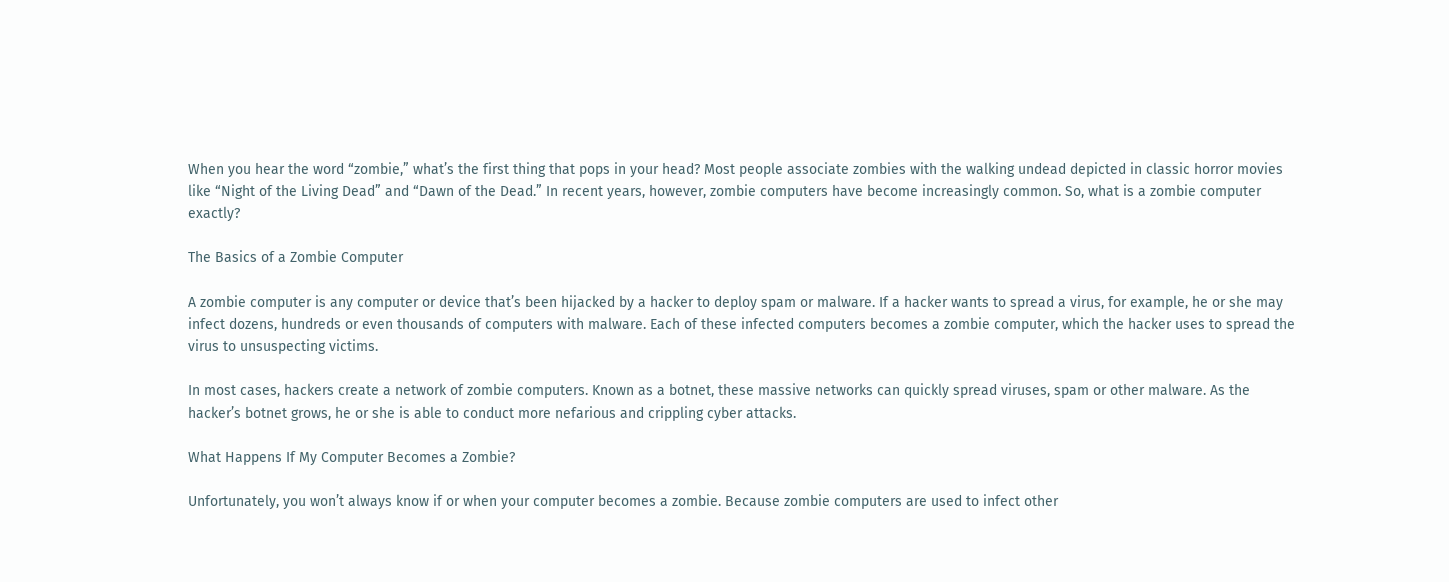When you hear the word “zombie,” what’s the first thing that pops in your head? Most people associate zombies with the walking undead depicted in classic horror movies like “Night of the Living Dead” and “Dawn of the Dead.” In recent years, however, zombie computers have become increasingly common. So, what is a zombie computer exactly?

The Basics of a Zombie Computer

A zombie computer is any computer or device that’s been hijacked by a hacker to deploy spam or malware. If a hacker wants to spread a virus, for example, he or she may infect dozens, hundreds or even thousands of computers with malware. Each of these infected computers becomes a zombie computer, which the hacker uses to spread the virus to unsuspecting victims.

In most cases, hackers create a network of zombie computers. Known as a botnet, these massive networks can quickly spread viruses, spam or other malware. As the hacker’s botnet grows, he or she is able to conduct more nefarious and crippling cyber attacks.

What Happens If My Computer Becomes a Zombie?

Unfortunately, you won’t always know if or when your computer becomes a zombie. Because zombie computers are used to infect other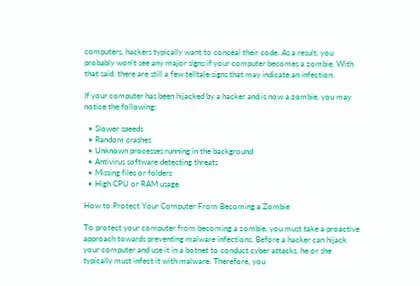computers, hackers typically want to conceal their code. As a result, you probably won’t see any major signs if your computer becomes a zombie. With that said, there are still a few telltale signs that may indicate an infection.

If your computer has been hijacked by a hacker and is now a zombie, you may notice the following:

  • Slower speeds
  • Random crashes
  • Unknown processes running in the background
  • Antivirus software detecting threats
  • Missing files or folders
  • High CPU or RAM usage

How to Protect Your Computer From Becoming a Zombie

To protect your computer from becoming a zombie, you must take a proactive approach towards preventing malware infections. Before a hacker can hijack your computer and use it in a botnet to conduct cyber attacks, he or she typically must infect it with malware. Therefore, you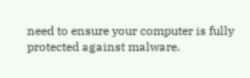need to ensure your computer is fully protected against malware.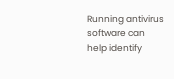Running antivirus software can help identify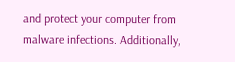and protect your computer from malware infections. Additionally,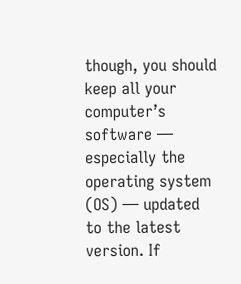though, you should keep all your computer’s software — especially the operating system (OS) — updated to the latest version. If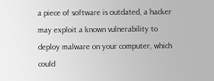a piece of software is outdated, a hacker may exploit a known vulnerability to deploy malware on your computer, which could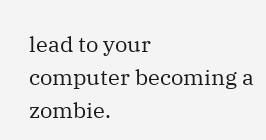lead to your computer becoming a zombie.